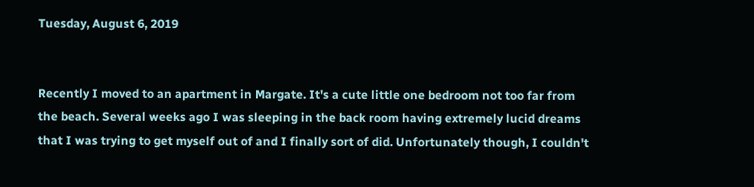Tuesday, August 6, 2019


Recently I moved to an apartment in Margate. It's a cute little one bedroom not too far from the beach. Several weeks ago I was sleeping in the back room having extremely lucid dreams that I was trying to get myself out of and I finally sort of did. Unfortunately though, I couldn't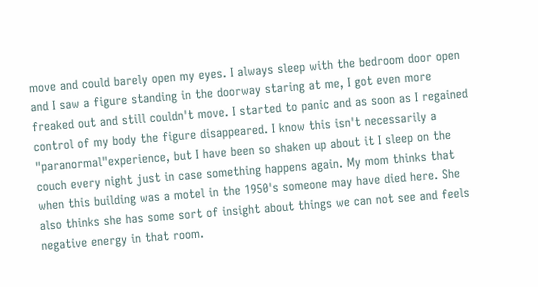move and could barely open my eyes. I always sleep with the bedroom door open and I saw a figure standing in the doorway staring at me, I got even more freaked out and still couldn't move. I started to panic and as soon as I regained control of my body the figure disappeared. I know this isn't necessarily a "paranormal"experience, but I have been so shaken up about it I sleep on the couch every night just in case something happens again. My mom thinks that when this building was a motel in the 1950's someone may have died here. She also thinks she has some sort of insight about things we can not see and feels negative energy in that room.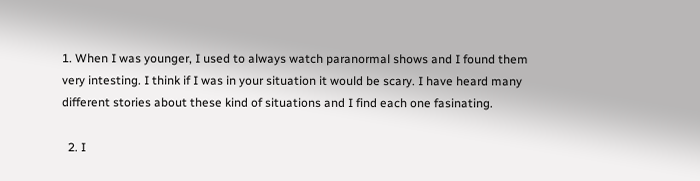1. When I was younger, I used to always watch paranormal shows and I found them very intesting. I think if I was in your situation it would be scary. I have heard many different stories about these kind of situations and I find each one fasinating.

  2. I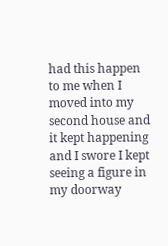had this happen to me when I moved into my second house and it kept happening and I swore I kept seeing a figure in my doorway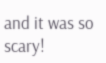and it was so scary!